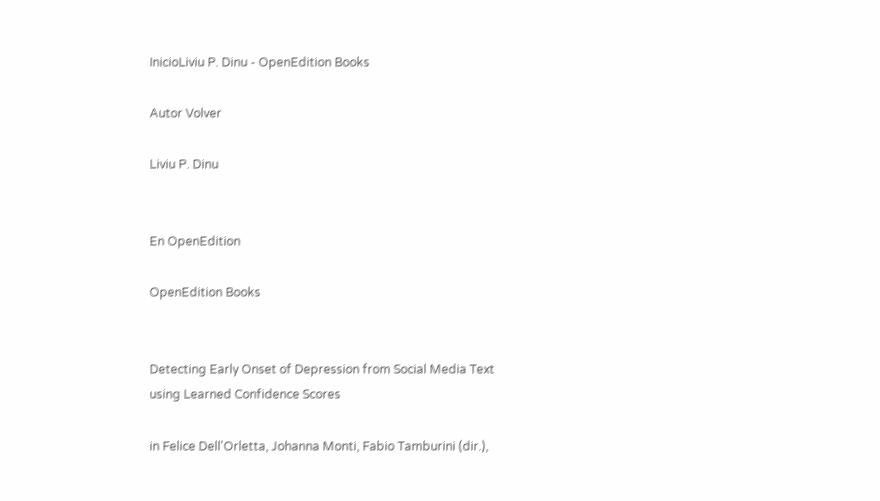InicioLiviu P. Dinu - OpenEdition Books

Autor Volver

Liviu P. Dinu


En OpenEdition

OpenEdition Books


Detecting Early Onset of Depression from Social Media Text using Learned Confidence Scores

in Felice Dell'Orletta, Johanna Monti, Fabio Tamburini (dir.),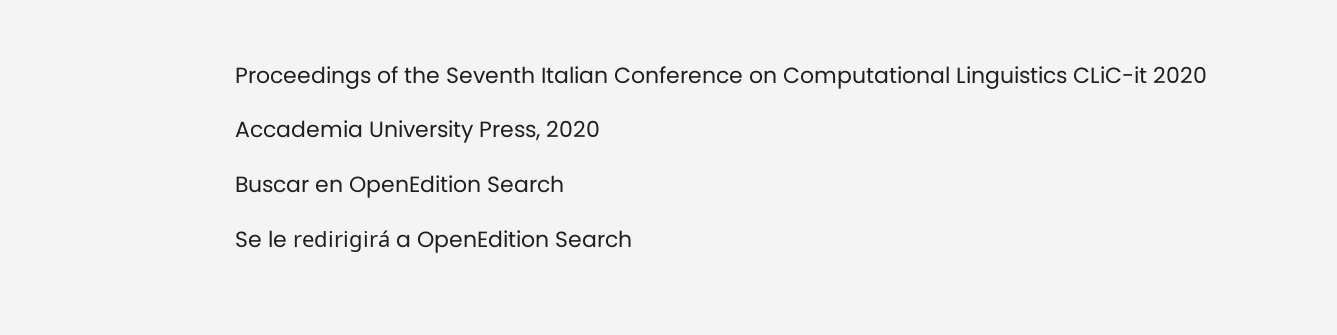Proceedings of the Seventh Italian Conference on Computational Linguistics CLiC-it 2020

Accademia University Press, 2020

Buscar en OpenEdition Search

Se le redirigirá a OpenEdition Search